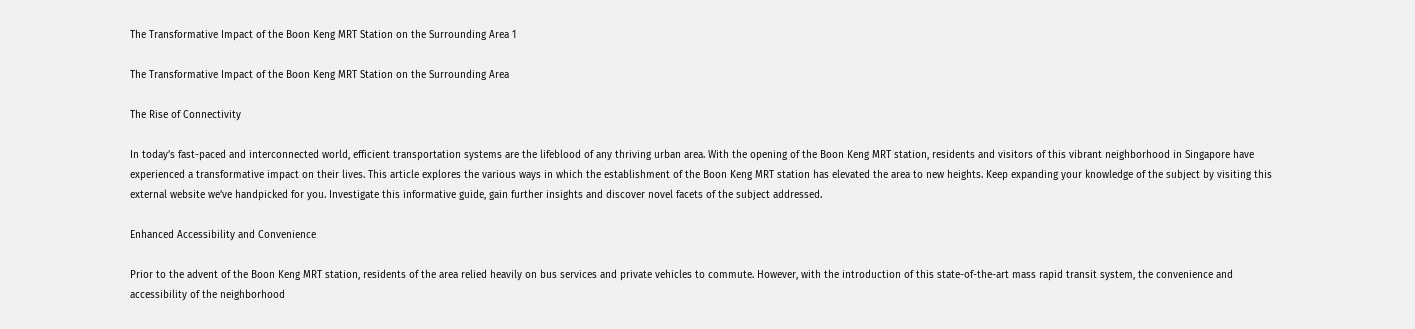The Transformative Impact of the Boon Keng MRT Station on the Surrounding Area 1

The Transformative Impact of the Boon Keng MRT Station on the Surrounding Area

The Rise of Connectivity

In today’s fast-paced and interconnected world, efficient transportation systems are the lifeblood of any thriving urban area. With the opening of the Boon Keng MRT station, residents and visitors of this vibrant neighborhood in Singapore have experienced a transformative impact on their lives. This article explores the various ways in which the establishment of the Boon Keng MRT station has elevated the area to new heights. Keep expanding your knowledge of the subject by visiting this external website we’ve handpicked for you. Investigate this informative guide, gain further insights and discover novel facets of the subject addressed.

Enhanced Accessibility and Convenience

Prior to the advent of the Boon Keng MRT station, residents of the area relied heavily on bus services and private vehicles to commute. However, with the introduction of this state-of-the-art mass rapid transit system, the convenience and accessibility of the neighborhood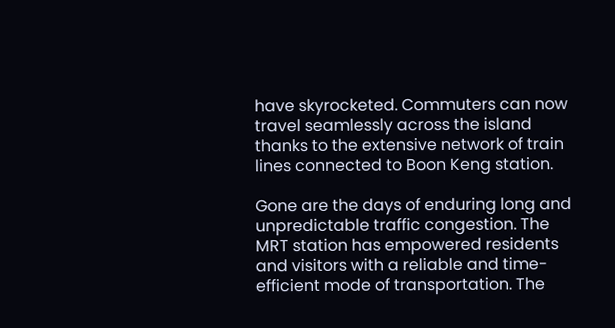have skyrocketed. Commuters can now travel seamlessly across the island thanks to the extensive network of train lines connected to Boon Keng station.

Gone are the days of enduring long and unpredictable traffic congestion. The MRT station has empowered residents and visitors with a reliable and time-efficient mode of transportation. The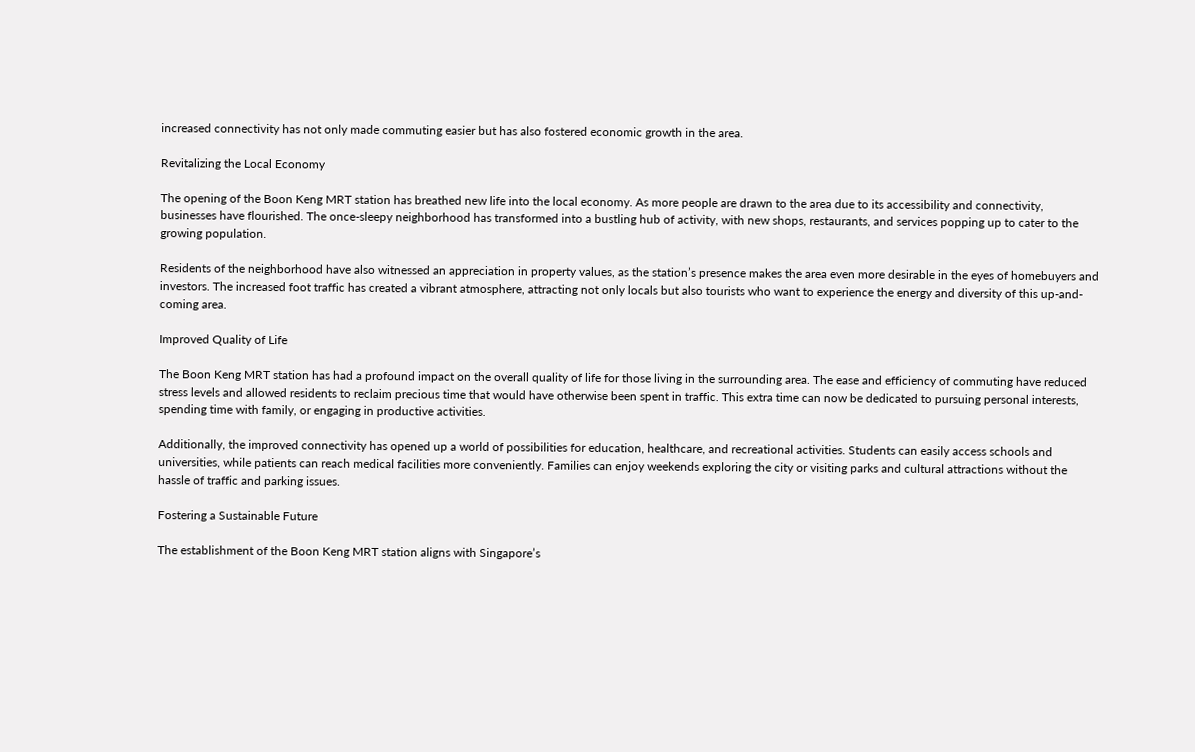increased connectivity has not only made commuting easier but has also fostered economic growth in the area.

Revitalizing the Local Economy

The opening of the Boon Keng MRT station has breathed new life into the local economy. As more people are drawn to the area due to its accessibility and connectivity, businesses have flourished. The once-sleepy neighborhood has transformed into a bustling hub of activity, with new shops, restaurants, and services popping up to cater to the growing population.

Residents of the neighborhood have also witnessed an appreciation in property values, as the station’s presence makes the area even more desirable in the eyes of homebuyers and investors. The increased foot traffic has created a vibrant atmosphere, attracting not only locals but also tourists who want to experience the energy and diversity of this up-and-coming area.

Improved Quality of Life

The Boon Keng MRT station has had a profound impact on the overall quality of life for those living in the surrounding area. The ease and efficiency of commuting have reduced stress levels and allowed residents to reclaim precious time that would have otherwise been spent in traffic. This extra time can now be dedicated to pursuing personal interests, spending time with family, or engaging in productive activities.

Additionally, the improved connectivity has opened up a world of possibilities for education, healthcare, and recreational activities. Students can easily access schools and universities, while patients can reach medical facilities more conveniently. Families can enjoy weekends exploring the city or visiting parks and cultural attractions without the hassle of traffic and parking issues.

Fostering a Sustainable Future

The establishment of the Boon Keng MRT station aligns with Singapore’s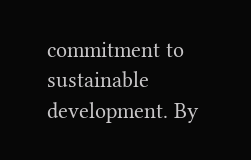commitment to sustainable development. By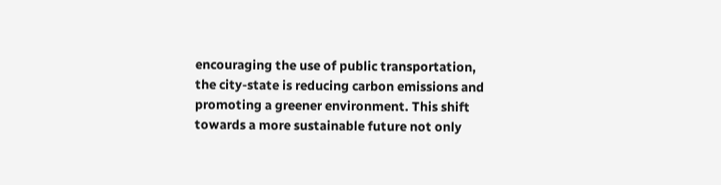encouraging the use of public transportation, the city-state is reducing carbon emissions and promoting a greener environment. This shift towards a more sustainable future not only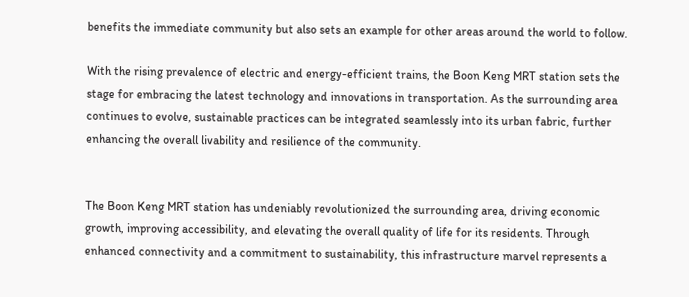benefits the immediate community but also sets an example for other areas around the world to follow.

With the rising prevalence of electric and energy-efficient trains, the Boon Keng MRT station sets the stage for embracing the latest technology and innovations in transportation. As the surrounding area continues to evolve, sustainable practices can be integrated seamlessly into its urban fabric, further enhancing the overall livability and resilience of the community.


The Boon Keng MRT station has undeniably revolutionized the surrounding area, driving economic growth, improving accessibility, and elevating the overall quality of life for its residents. Through enhanced connectivity and a commitment to sustainability, this infrastructure marvel represents a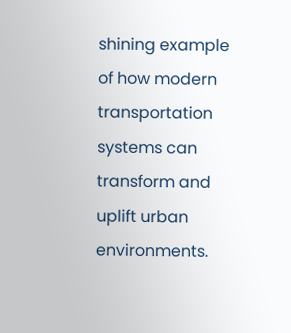shining example of how modern transportation systems can transform and uplift urban environments.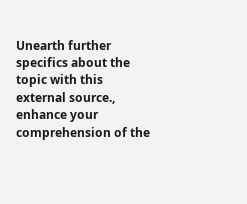Unearth further specifics about the topic with this external source., enhance your comprehension of the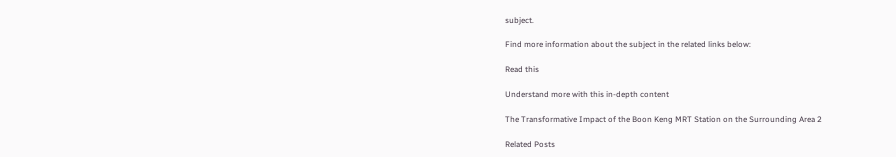subject.

Find more information about the subject in the related links below:

Read this

Understand more with this in-depth content

The Transformative Impact of the Boon Keng MRT Station on the Surrounding Area 2

Related Posts